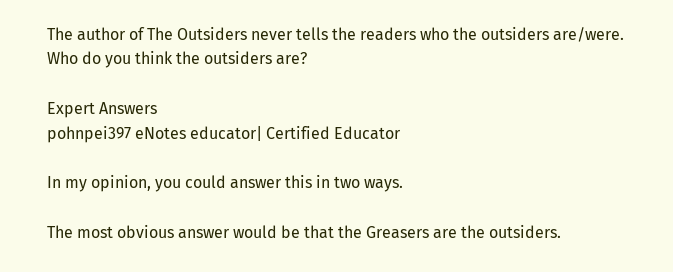The author of The Outsiders never tells the readers who the outsiders are/were. Who do you think the outsiders are?

Expert Answers
pohnpei397 eNotes educator| Certified Educator

In my opinion, you could answer this in two ways.

The most obvious answer would be that the Greasers are the outsiders.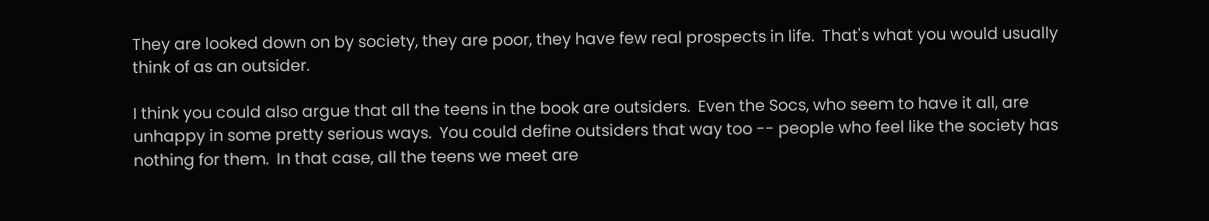They are looked down on by society, they are poor, they have few real prospects in life.  That's what you would usually think of as an outsider.

I think you could also argue that all the teens in the book are outsiders.  Even the Socs, who seem to have it all, are unhappy in some pretty serious ways.  You could define outsiders that way too -- people who feel like the society has nothing for them.  In that case, all the teens we meet are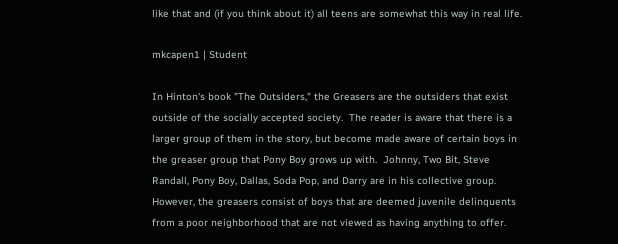like that and (if you think about it) all teens are somewhat this way in real life.

mkcapen1 | Student

In Hinton's book "The Outsiders," the Greasers are the outsiders that exist outside of the socially accepted society.  The reader is aware that there is a larger group of them in the story, but become made aware of certain boys in the greaser group that Pony Boy grows up with.  Johnny, Two Bit, Steve Randall, Pony Boy, Dallas, Soda Pop, and Darry are in his collective group.  However, the greasers consist of boys that are deemed juvenile delinquents from a poor neighborhood that are not viewed as having anything to offer.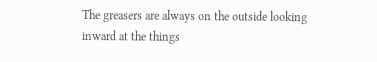The greasers are always on the outside looking inward at the things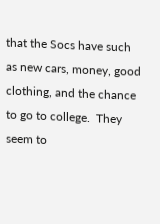that the Socs have such as new cars, money, good clothing, and the chance to go to college.  They seem to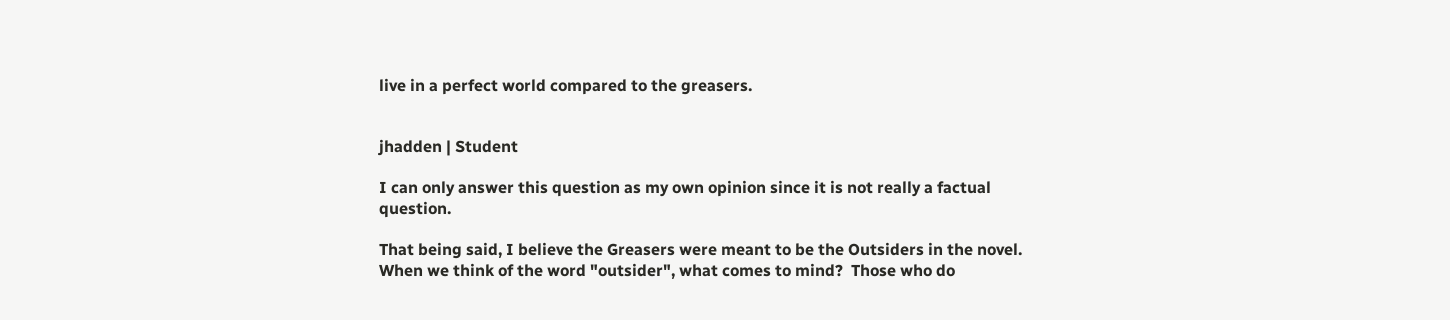live in a perfect world compared to the greasers.


jhadden | Student

I can only answer this question as my own opinion since it is not really a factual question.

That being said, I believe the Greasers were meant to be the Outsiders in the novel.  When we think of the word "outsider", what comes to mind?  Those who do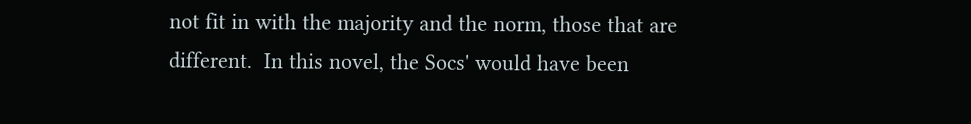not fit in with the majority and the norm, those that are different.  In this novel, the Socs' would have been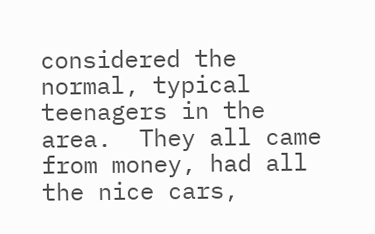considered the normal, typical teenagers in the area.  They all came from money, had all the nice cars,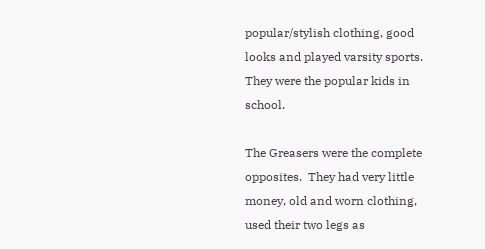popular/stylish clothing, good looks and played varsity sports. They were the popular kids in school.

The Greasers were the complete opposites.  They had very little money, old and worn clothing, used their two legs as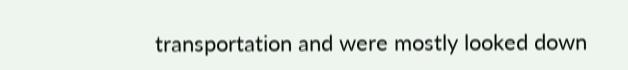transportation and were mostly looked down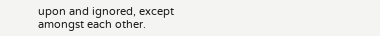upon and ignored, except amongst each other.